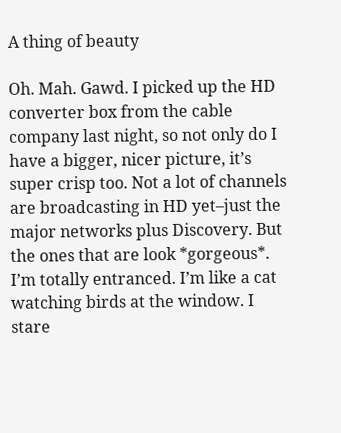A thing of beauty

Oh. Mah. Gawd. I picked up the HD converter box from the cable company last night, so not only do I have a bigger, nicer picture, it’s super crisp too. Not a lot of channels are broadcasting in HD yet–just the major networks plus Discovery. But the ones that are look *gorgeous*. I’m totally entranced. I’m like a cat watching birds at the window. I stare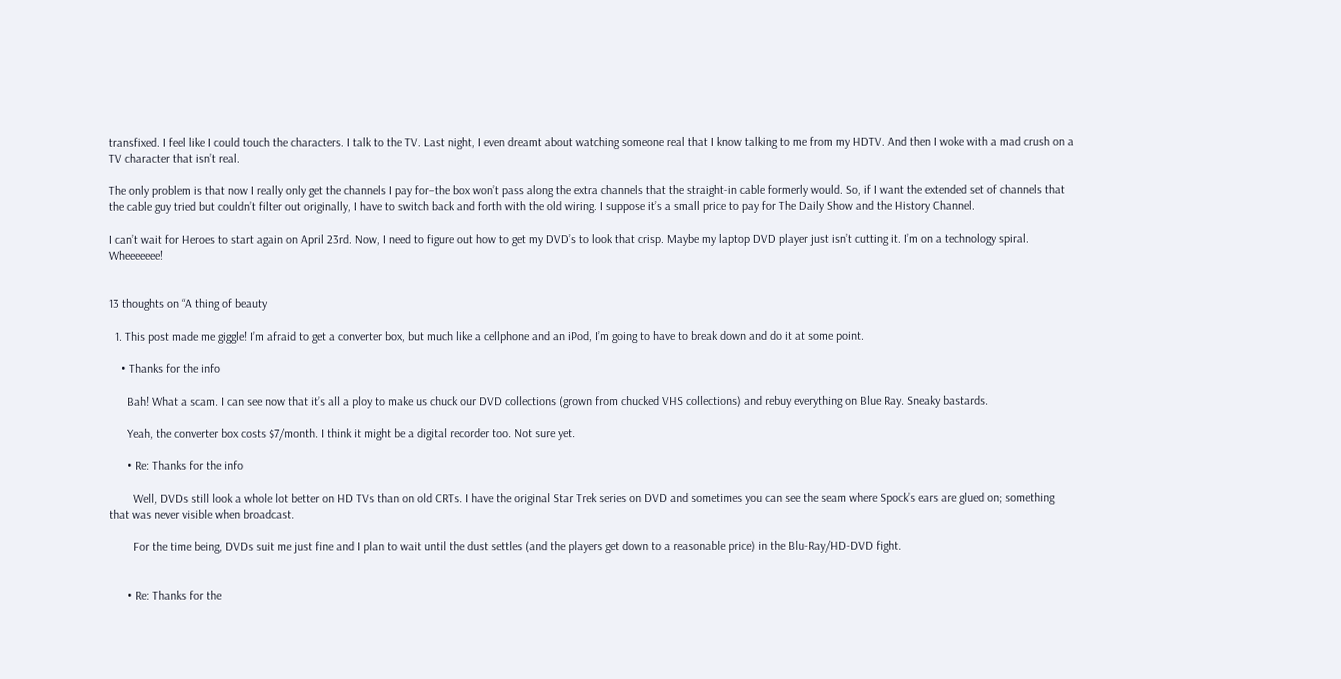transfixed. I feel like I could touch the characters. I talk to the TV. Last night, I even dreamt about watching someone real that I know talking to me from my HDTV. And then I woke with a mad crush on a TV character that isn’t real.

The only problem is that now I really only get the channels I pay for–the box won’t pass along the extra channels that the straight-in cable formerly would. So, if I want the extended set of channels that the cable guy tried but couldn’t filter out originally, I have to switch back and forth with the old wiring. I suppose it’s a small price to pay for The Daily Show and the History Channel.

I can’t wait for Heroes to start again on April 23rd. Now, I need to figure out how to get my DVD’s to look that crisp. Maybe my laptop DVD player just isn’t cutting it. I’m on a technology spiral. Wheeeeeee!


13 thoughts on “A thing of beauty

  1. This post made me giggle! I’m afraid to get a converter box, but much like a cellphone and an iPod, I’m going to have to break down and do it at some point.

    • Thanks for the info

      Bah! What a scam. I can see now that it’s all a ploy to make us chuck our DVD collections (grown from chucked VHS collections) and rebuy everything on Blue Ray. Sneaky bastards.

      Yeah, the converter box costs $7/month. I think it might be a digital recorder too. Not sure yet.

      • Re: Thanks for the info

        Well, DVDs still look a whole lot better on HD TVs than on old CRTs. I have the original Star Trek series on DVD and sometimes you can see the seam where Spock’s ears are glued on; something that was never visible when broadcast.

        For the time being, DVDs suit me just fine and I plan to wait until the dust settles (and the players get down to a reasonable price) in the Blu-Ray/HD-DVD fight.


      • Re: Thanks for the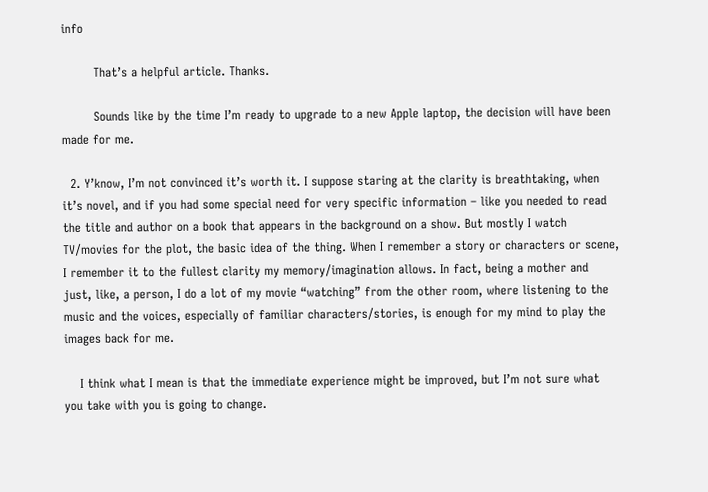info

        That’s a helpful article. Thanks.

        Sounds like by the time I’m ready to upgrade to a new Apple laptop, the decision will have been made for me.

  2. Y’know, I’m not convinced it’s worth it. I suppose staring at the clarity is breathtaking, when it’s novel, and if you had some special need for very specific information – like you needed to read the title and author on a book that appears in the background on a show. But mostly I watch TV/movies for the plot, the basic idea of the thing. When I remember a story or characters or scene, I remember it to the fullest clarity my memory/imagination allows. In fact, being a mother and just, like, a person, I do a lot of my movie “watching” from the other room, where listening to the music and the voices, especially of familiar characters/stories, is enough for my mind to play the images back for me.

    I think what I mean is that the immediate experience might be improved, but I’m not sure what you take with you is going to change.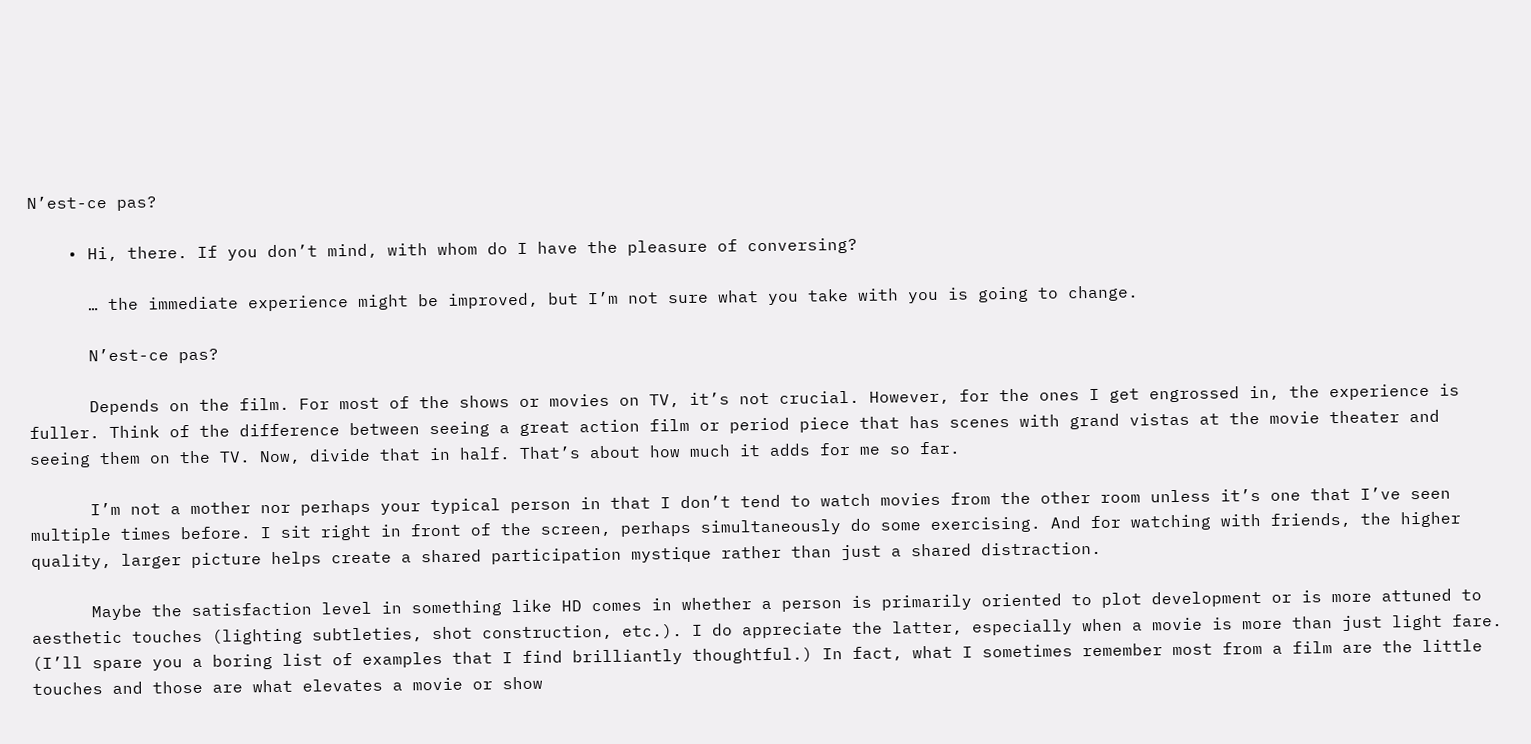N’est-ce pas?

    • Hi, there. If you don’t mind, with whom do I have the pleasure of conversing?

      … the immediate experience might be improved, but I’m not sure what you take with you is going to change.

      N’est-ce pas?

      Depends on the film. For most of the shows or movies on TV, it’s not crucial. However, for the ones I get engrossed in, the experience is fuller. Think of the difference between seeing a great action film or period piece that has scenes with grand vistas at the movie theater and seeing them on the TV. Now, divide that in half. That’s about how much it adds for me so far.

      I’m not a mother nor perhaps your typical person in that I don’t tend to watch movies from the other room unless it’s one that I’ve seen multiple times before. I sit right in front of the screen, perhaps simultaneously do some exercising. And for watching with friends, the higher quality, larger picture helps create a shared participation mystique rather than just a shared distraction.

      Maybe the satisfaction level in something like HD comes in whether a person is primarily oriented to plot development or is more attuned to aesthetic touches (lighting subtleties, shot construction, etc.). I do appreciate the latter, especially when a movie is more than just light fare. (I’ll spare you a boring list of examples that I find brilliantly thoughtful.) In fact, what I sometimes remember most from a film are the little touches and those are what elevates a movie or show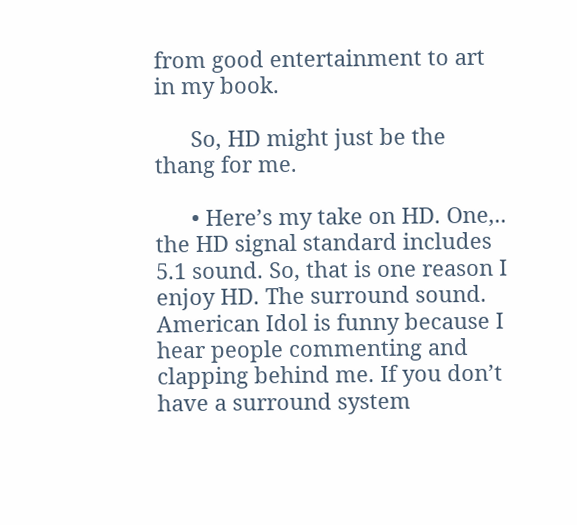from good entertainment to art in my book.

      So, HD might just be the thang for me.

      • Here’s my take on HD. One,.. the HD signal standard includes 5.1 sound. So, that is one reason I enjoy HD. The surround sound. American Idol is funny because I hear people commenting and clapping behind me. If you don’t have a surround system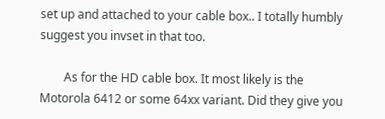set up and attached to your cable box.. I totally humbly suggest you invset in that too.

        As for the HD cable box. It most likely is the Motorola 6412 or some 64xx variant. Did they give you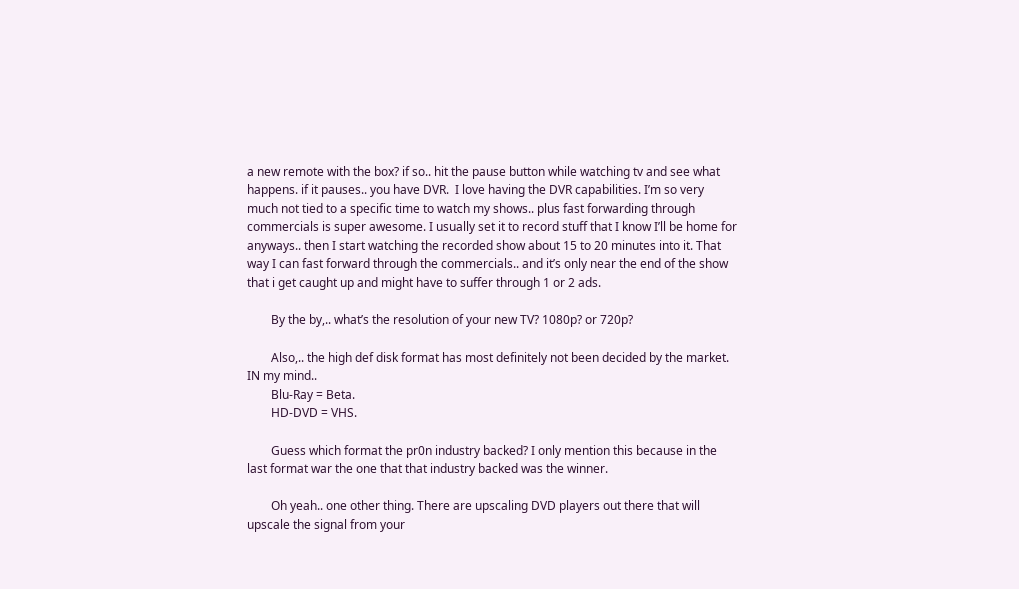a new remote with the box? if so.. hit the pause button while watching tv and see what happens. if it pauses.. you have DVR.  I love having the DVR capabilities. I’m so very much not tied to a specific time to watch my shows.. plus fast forwarding through commercials is super awesome. I usually set it to record stuff that I know I’ll be home for anyways.. then I start watching the recorded show about 15 to 20 minutes into it. That way I can fast forward through the commercials.. and it’s only near the end of the show that i get caught up and might have to suffer through 1 or 2 ads.

        By the by,.. what’s the resolution of your new TV? 1080p? or 720p?

        Also,.. the high def disk format has most definitely not been decided by the market. IN my mind..
        Blu-Ray = Beta.
        HD-DVD = VHS.

        Guess which format the pr0n industry backed? I only mention this because in the last format war the one that that industry backed was the winner.

        Oh yeah.. one other thing. There are upscaling DVD players out there that will upscale the signal from your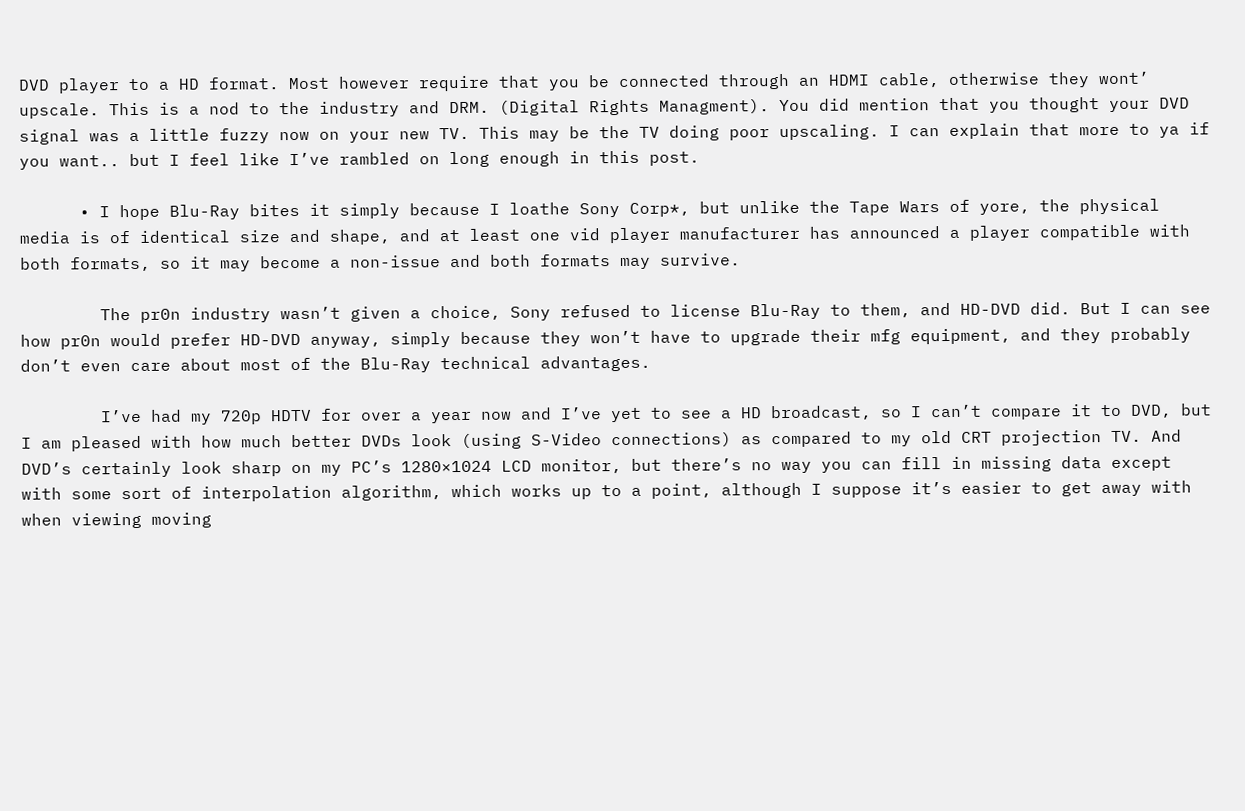DVD player to a HD format. Most however require that you be connected through an HDMI cable, otherwise they wont’ upscale. This is a nod to the industry and DRM. (Digital Rights Managment). You did mention that you thought your DVD signal was a little fuzzy now on your new TV. This may be the TV doing poor upscaling. I can explain that more to ya if you want.. but I feel like I’ve rambled on long enough in this post.

      • I hope Blu-Ray bites it simply because I loathe Sony Corp*, but unlike the Tape Wars of yore, the physical media is of identical size and shape, and at least one vid player manufacturer has announced a player compatible with both formats, so it may become a non-issue and both formats may survive.

        The pr0n industry wasn’t given a choice, Sony refused to license Blu-Ray to them, and HD-DVD did. But I can see how pr0n would prefer HD-DVD anyway, simply because they won’t have to upgrade their mfg equipment, and they probably don’t even care about most of the Blu-Ray technical advantages.

        I’ve had my 720p HDTV for over a year now and I’ve yet to see a HD broadcast, so I can’t compare it to DVD, but I am pleased with how much better DVDs look (using S-Video connections) as compared to my old CRT projection TV. And DVD’s certainly look sharp on my PC’s 1280×1024 LCD monitor, but there’s no way you can fill in missing data except with some sort of interpolation algorithm, which works up to a point, although I suppose it’s easier to get away with when viewing moving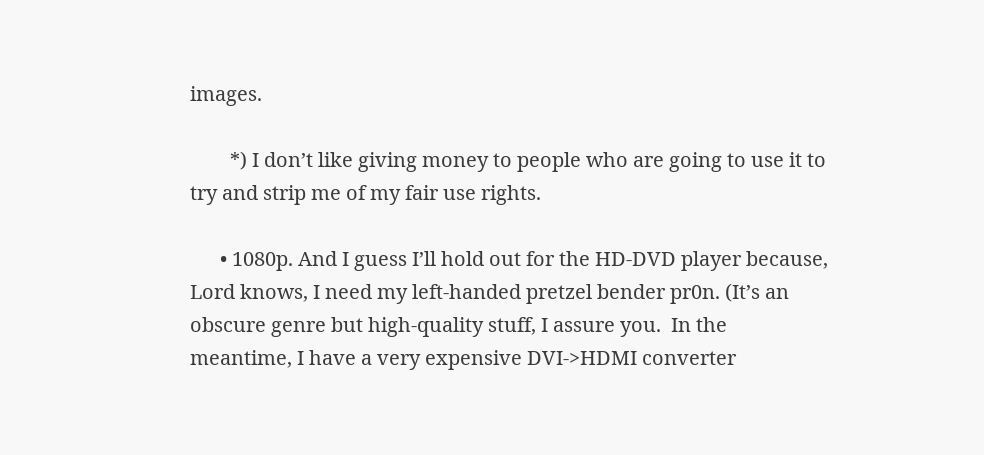images.

        *) I don’t like giving money to people who are going to use it to try and strip me of my fair use rights.

      • 1080p. And I guess I’ll hold out for the HD-DVD player because, Lord knows, I need my left-handed pretzel bender pr0n. (It’s an obscure genre but high-quality stuff, I assure you.  In the meantime, I have a very expensive DVI->HDMI converter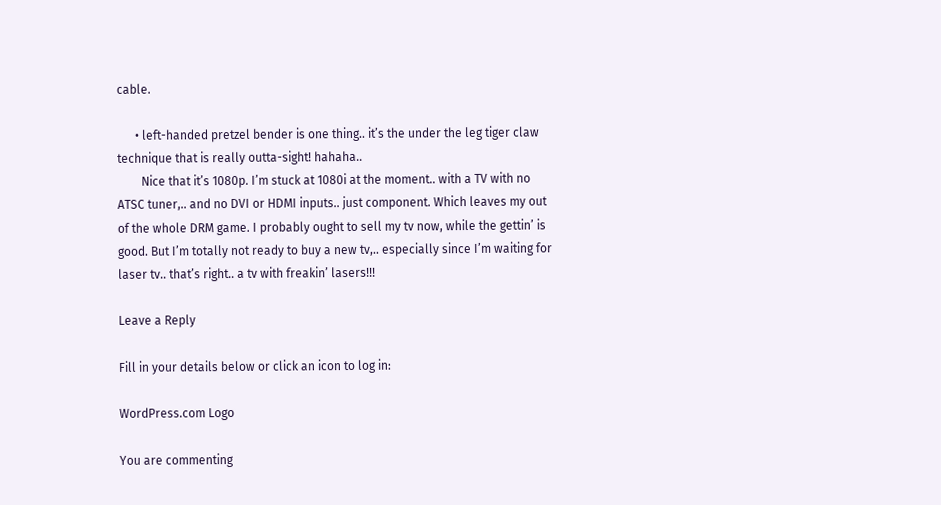cable.

      • left-handed pretzel bender is one thing.. it’s the under the leg tiger claw technique that is really outta-sight! hahaha..
        Nice that it’s 1080p. I’m stuck at 1080i at the moment.. with a TV with no ATSC tuner,.. and no DVI or HDMI inputs.. just component. Which leaves my out of the whole DRM game. I probably ought to sell my tv now, while the gettin’ is good. But I’m totally not ready to buy a new tv,.. especially since I’m waiting for laser tv.. that’s right.. a tv with freakin’ lasers!!!

Leave a Reply

Fill in your details below or click an icon to log in:

WordPress.com Logo

You are commenting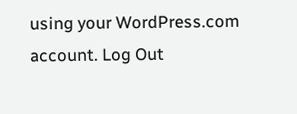using your WordPress.com account. Log Out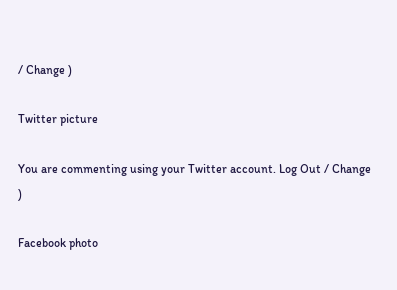/ Change )

Twitter picture

You are commenting using your Twitter account. Log Out / Change )

Facebook photo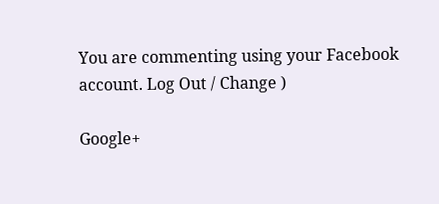You are commenting using your Facebook account. Log Out / Change )

Google+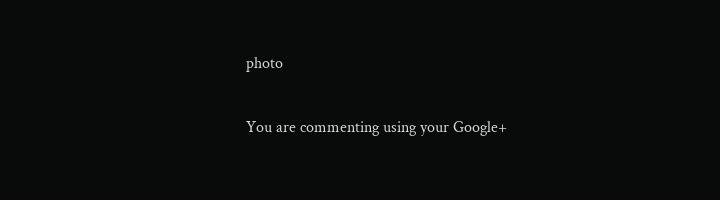photo

You are commenting using your Google+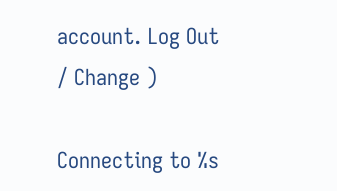account. Log Out / Change )

Connecting to %s